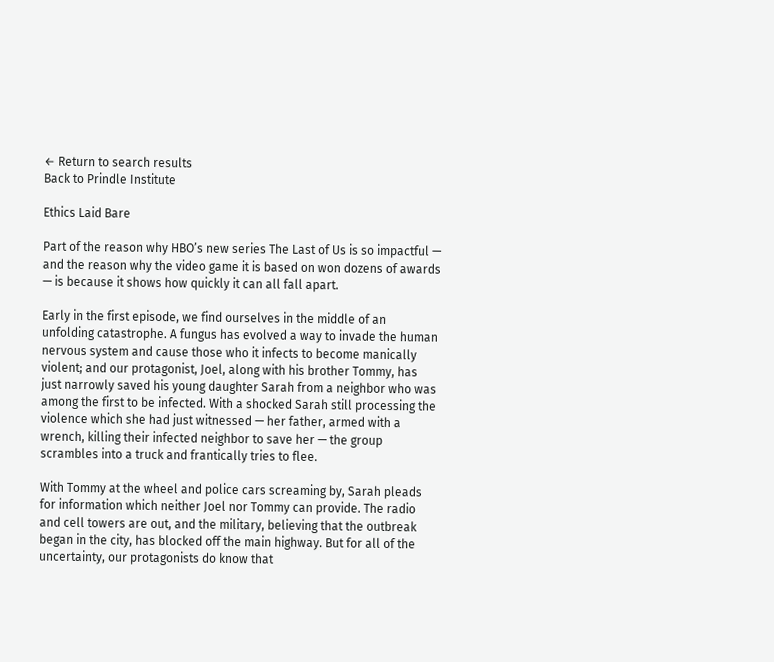← Return to search results
Back to Prindle Institute

Ethics Laid Bare

Part of the reason why HBO’s new series The Last of Us is so impactful — and the reason why the video game it is based on won dozens of awards — is because it shows how quickly it can all fall apart.

Early in the first episode, we find ourselves in the middle of an unfolding catastrophe. A fungus has evolved a way to invade the human nervous system and cause those who it infects to become manically violent; and our protagonist, Joel, along with his brother Tommy, has just narrowly saved his young daughter Sarah from a neighbor who was among the first to be infected. With a shocked Sarah still processing the violence which she had just witnessed — her father, armed with a wrench, killing their infected neighbor to save her — the group scrambles into a truck and frantically tries to flee.

With Tommy at the wheel and police cars screaming by, Sarah pleads for information which neither Joel nor Tommy can provide. The radio and cell towers are out, and the military, believing that the outbreak began in the city, has blocked off the main highway. But for all of the uncertainty, our protagonists do know that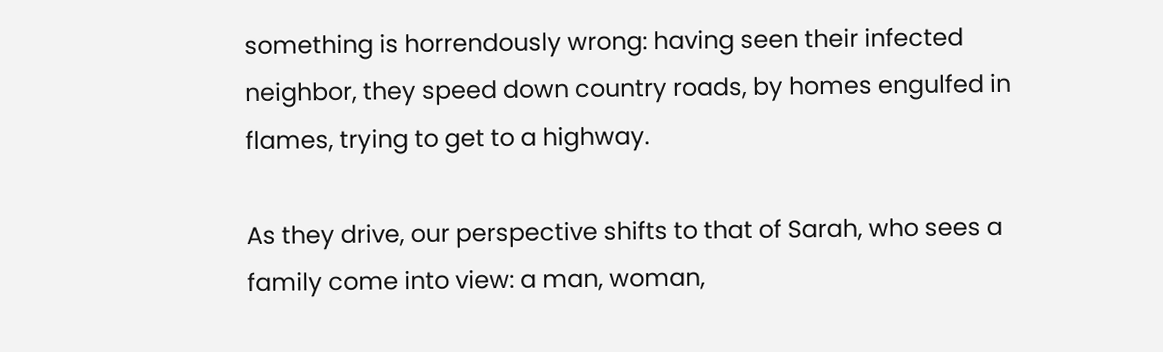something is horrendously wrong: having seen their infected neighbor, they speed down country roads, by homes engulfed in flames, trying to get to a highway.

As they drive, our perspective shifts to that of Sarah, who sees a family come into view: a man, woman,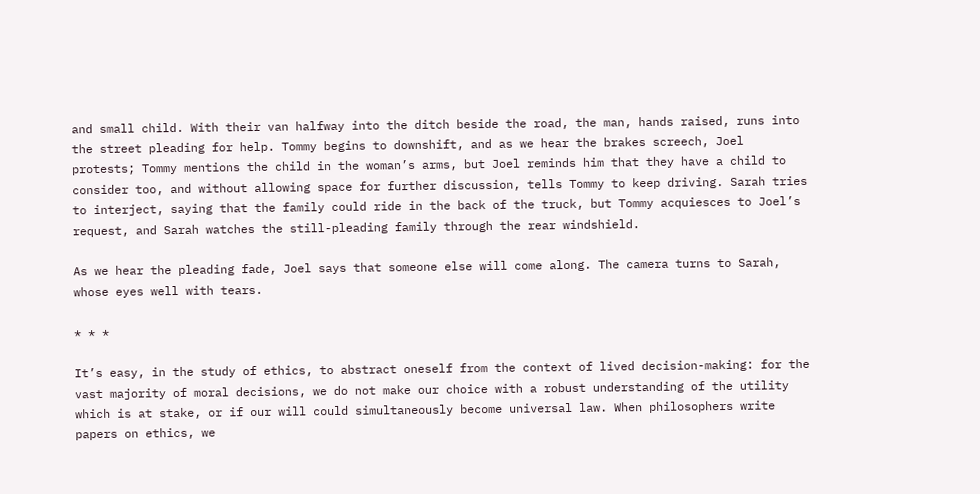and small child. With their van halfway into the ditch beside the road, the man, hands raised, runs into the street pleading for help. Tommy begins to downshift, and as we hear the brakes screech, Joel protests; Tommy mentions the child in the woman’s arms, but Joel reminds him that they have a child to consider too, and without allowing space for further discussion, tells Tommy to keep driving. Sarah tries to interject, saying that the family could ride in the back of the truck, but Tommy acquiesces to Joel’s request, and Sarah watches the still-pleading family through the rear windshield.

As we hear the pleading fade, Joel says that someone else will come along. The camera turns to Sarah, whose eyes well with tears.

* * *

It’s easy, in the study of ethics, to abstract oneself from the context of lived decision-making: for the vast majority of moral decisions, we do not make our choice with a robust understanding of the utility which is at stake, or if our will could simultaneously become universal law. When philosophers write papers on ethics, we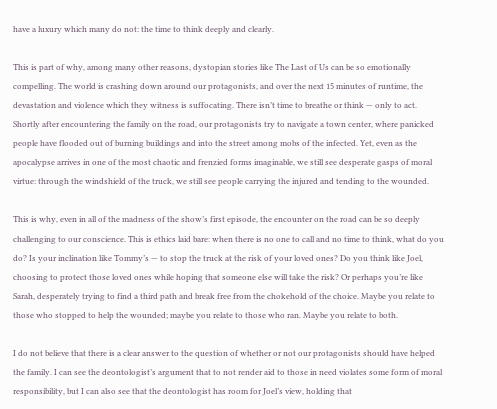have a luxury which many do not: the time to think deeply and clearly.

This is part of why, among many other reasons, dystopian stories like The Last of Us can be so emotionally compelling. The world is crashing down around our protagonists, and over the next 15 minutes of runtime, the devastation and violence which they witness is suffocating. There isn’t time to breathe or think — only to act. Shortly after encountering the family on the road, our protagonists try to navigate a town center, where panicked people have flooded out of burning buildings and into the street among mobs of the infected. Yet, even as the apocalypse arrives in one of the most chaotic and frenzied forms imaginable, we still see desperate gasps of moral virtue: through the windshield of the truck, we still see people carrying the injured and tending to the wounded.

This is why, even in all of the madness of the show’s first episode, the encounter on the road can be so deeply challenging to our conscience. This is ethics laid bare: when there is no one to call and no time to think, what do you do? Is your inclination like Tommy’s — to stop the truck at the risk of your loved ones? Do you think like Joel, choosing to protect those loved ones while hoping that someone else will take the risk? Or perhaps you’re like Sarah, desperately trying to find a third path and break free from the chokehold of the choice. Maybe you relate to those who stopped to help the wounded; maybe you relate to those who ran. Maybe you relate to both.

I do not believe that there is a clear answer to the question of whether or not our protagonists should have helped the family. I can see the deontologist’s argument that to not render aid to those in need violates some form of moral responsibility, but I can also see that the deontologist has room for Joel’s view, holding that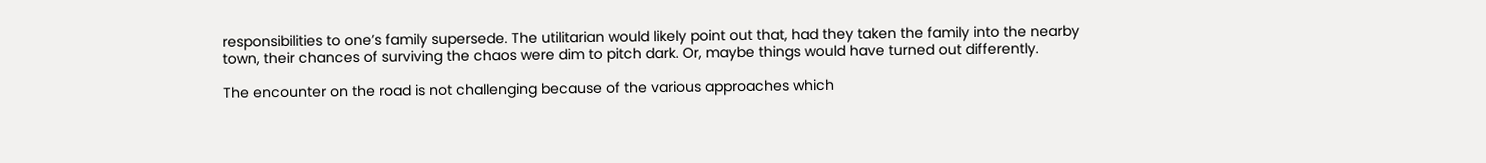responsibilities to one’s family supersede. The utilitarian would likely point out that, had they taken the family into the nearby town, their chances of surviving the chaos were dim to pitch dark. Or, maybe things would have turned out differently.

The encounter on the road is not challenging because of the various approaches which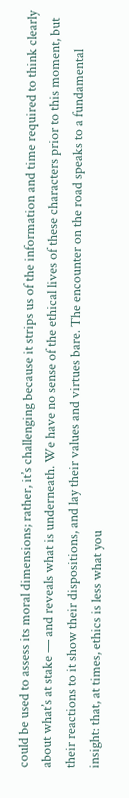could be used to assess its moral dimensions; rather, it’s challenging because it strips us of the information and time required to think clearly about what’s at stake — and reveals what is underneath. We have no sense of the ethical lives of these characters prior to this moment, but their reactions to it show their dispositions, and lay their values and virtues bare. The encounter on the road speaks to a fundamental insight: that, at times, ethics is less what you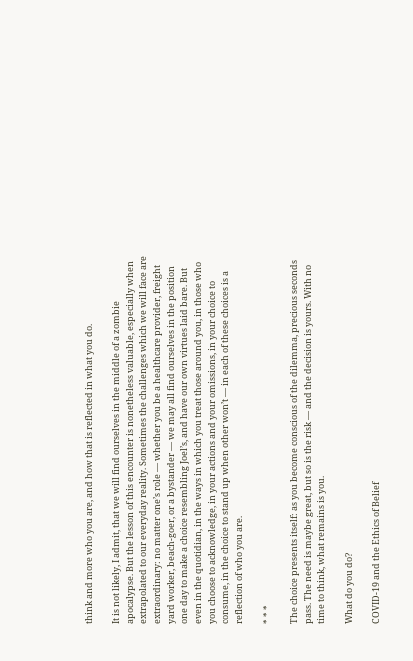think and more who you are, and how that is reflected in what you do.

It is not likely, I admit, that we will find ourselves in the middle of a zombie apocalypse. But the lesson of this encounter is nonetheless valuable, especially when extrapolated to our everyday reality. Sometimes the challenges which we will face are extraordinary: no matter one’s role — whether you be a healthcare provider, freight yard worker, beach-goer, or a bystander — we may all find ourselves in the position one day to make a choice resembling Joel’s, and have our own virtues laid bare. But even in the quotidian, in the ways in which you treat those around you, in those who you choose to acknowledge, in your actions and your omissions, in your choice to consume, in the choice to stand up when other won’t — in each of these choices is a reflection of who you are.

* * *

The choice presents itself: as you become conscious of the dilemma, precious seconds pass. The need is maybe great, but so is the risk — and the decision is yours. With no time to think, what remains is you.

What do you do?

COVID-19 and the Ethics of Belief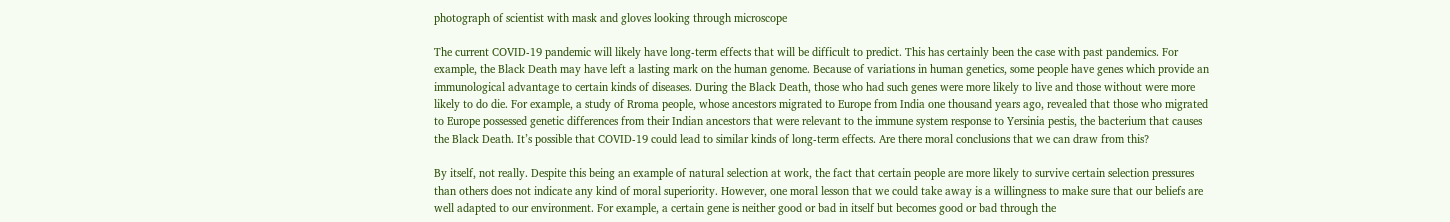photograph of scientist with mask and gloves looking through microscope

The current COVID-19 pandemic will likely have long-term effects that will be difficult to predict. This has certainly been the case with past pandemics. For example, the Black Death may have left a lasting mark on the human genome. Because of variations in human genetics, some people have genes which provide an immunological advantage to certain kinds of diseases. During the Black Death, those who had such genes were more likely to live and those without were more likely to do die. For example, a study of Rroma people, whose ancestors migrated to Europe from India one thousand years ago, revealed that those who migrated to Europe possessed genetic differences from their Indian ancestors that were relevant to the immune system response to Yersinia pestis, the bacterium that causes the Black Death. It’s possible that COVID-19 could lead to similar kinds of long-term effects. Are there moral conclusions that we can draw from this?

By itself, not really. Despite this being an example of natural selection at work, the fact that certain people are more likely to survive certain selection pressures than others does not indicate any kind of moral superiority. However, one moral lesson that we could take away is a willingness to make sure that our beliefs are well adapted to our environment. For example, a certain gene is neither good or bad in itself but becomes good or bad through the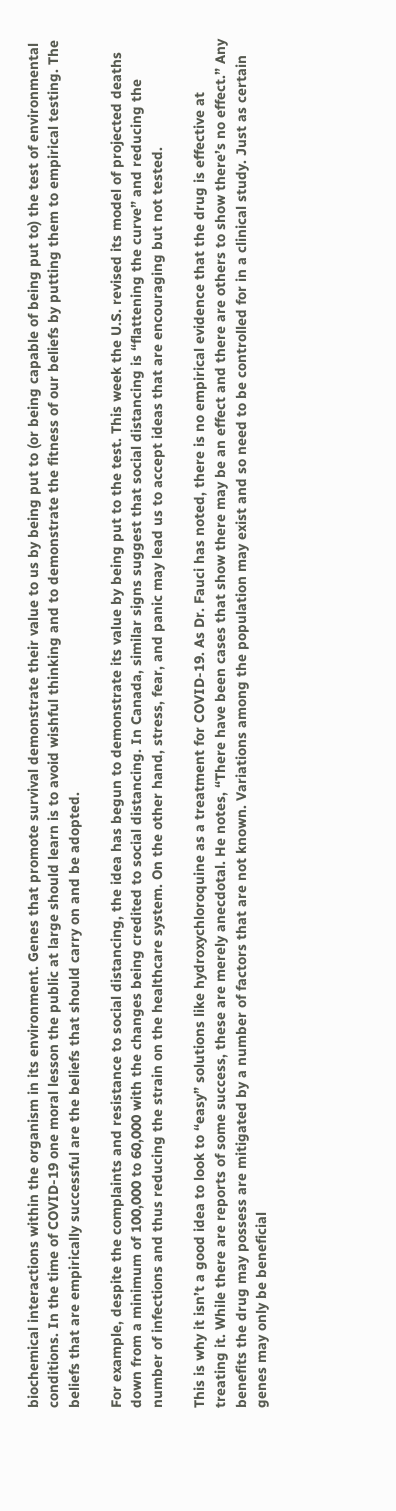biochemical interactions within the organism in its environment. Genes that promote survival demonstrate their value to us by being put to (or being capable of being put to) the test of environmental conditions. In the time of COVID-19 one moral lesson the public at large should learn is to avoid wishful thinking and to demonstrate the fitness of our beliefs by putting them to empirical testing. The beliefs that are empirically successful are the beliefs that should carry on and be adopted.

For example, despite the complaints and resistance to social distancing, the idea has begun to demonstrate its value by being put to the test. This week the U.S. revised its model of projected deaths down from a minimum of 100,000 to 60,000 with the changes being credited to social distancing. In Canada, similar signs suggest that social distancing is “flattening the curve” and reducing the number of infections and thus reducing the strain on the healthcare system. On the other hand, stress, fear, and panic may lead us to accept ideas that are encouraging but not tested.

This is why it isn’t a good idea to look to “easy” solutions like hydroxychloroquine as a treatment for COVID-19. As Dr. Fauci has noted, there is no empirical evidence that the drug is effective at treating it. While there are reports of some success, these are merely anecdotal. He notes, “There have been cases that show there may be an effect and there are others to show there’s no effect.” Any benefits the drug may possess are mitigated by a number of factors that are not known. Variations among the population may exist and so need to be controlled for in a clinical study. Just as certain genes may only be beneficial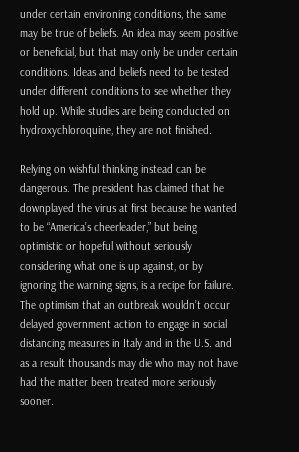under certain environing conditions, the same may be true of beliefs. An idea may seem positive or beneficial, but that may only be under certain conditions. Ideas and beliefs need to be tested under different conditions to see whether they hold up. While studies are being conducted on hydroxychloroquine, they are not finished.

Relying on wishful thinking instead can be dangerous. The president has claimed that he downplayed the virus at first because he wanted to be “America’s cheerleader,” but being optimistic or hopeful without seriously considering what one is up against, or by ignoring the warning signs, is a recipe for failure. The optimism that an outbreak wouldn’t occur delayed government action to engage in social distancing measures in Italy and in the U.S. and as a result thousands may die who may not have had the matter been treated more seriously sooner.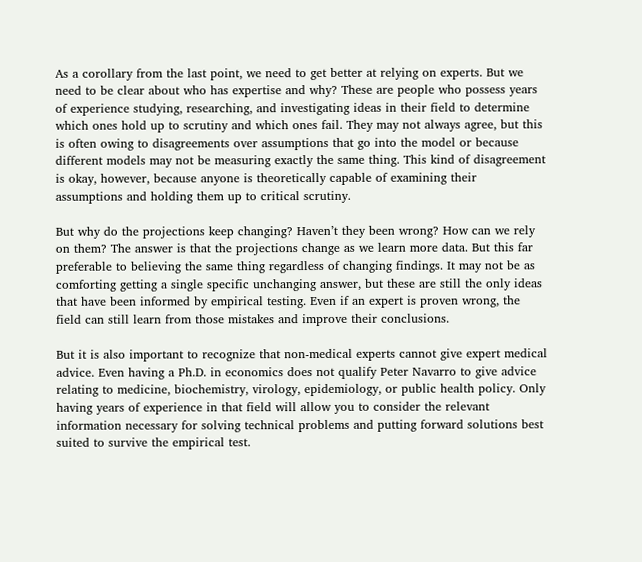As a corollary from the last point, we need to get better at relying on experts. But we need to be clear about who has expertise and why? These are people who possess years of experience studying, researching, and investigating ideas in their field to determine which ones hold up to scrutiny and which ones fail. They may not always agree, but this is often owing to disagreements over assumptions that go into the model or because different models may not be measuring exactly the same thing. This kind of disagreement is okay, however, because anyone is theoretically capable of examining their assumptions and holding them up to critical scrutiny.

But why do the projections keep changing? Haven’t they been wrong? How can we rely on them? The answer is that the projections change as we learn more data. But this far preferable to believing the same thing regardless of changing findings. It may not be as comforting getting a single specific unchanging answer, but these are still the only ideas that have been informed by empirical testing. Even if an expert is proven wrong, the field can still learn from those mistakes and improve their conclusions.

But it is also important to recognize that non-medical experts cannot give expert medical advice. Even having a Ph.D. in economics does not qualify Peter Navarro to give advice relating to medicine, biochemistry, virology, epidemiology, or public health policy. Only having years of experience in that field will allow you to consider the relevant information necessary for solving technical problems and putting forward solutions best suited to survive the empirical test.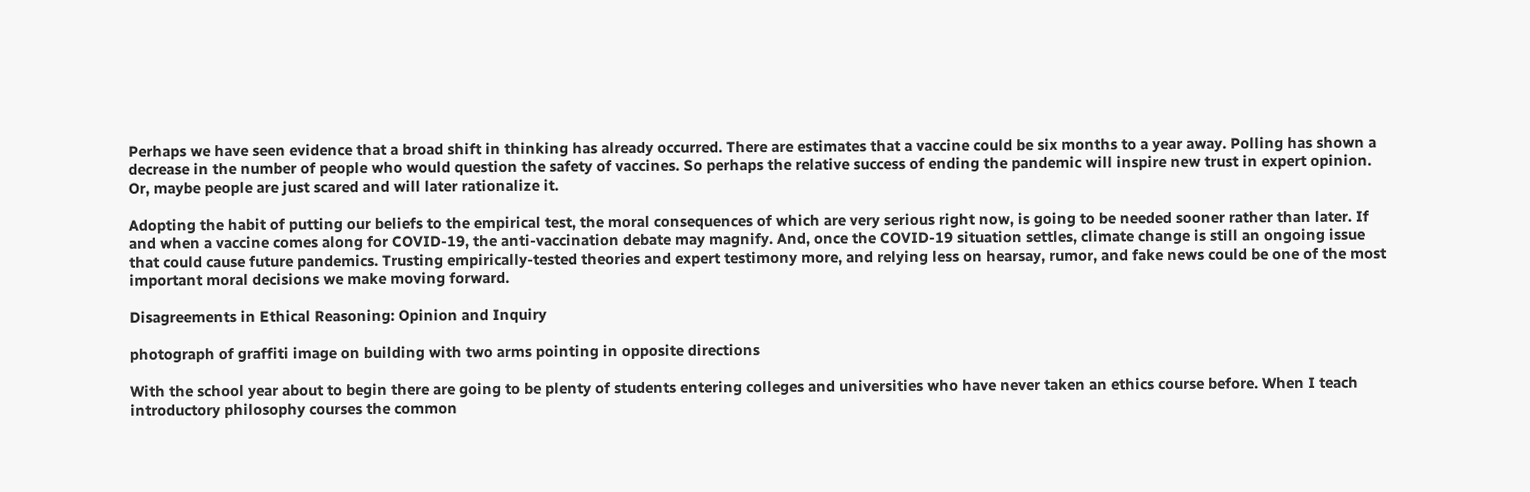Perhaps we have seen evidence that a broad shift in thinking has already occurred. There are estimates that a vaccine could be six months to a year away. Polling has shown a decrease in the number of people who would question the safety of vaccines. So perhaps the relative success of ending the pandemic will inspire new trust in expert opinion. Or, maybe people are just scared and will later rationalize it.

Adopting the habit of putting our beliefs to the empirical test, the moral consequences of which are very serious right now, is going to be needed sooner rather than later. If and when a vaccine comes along for COVID-19, the anti-vaccination debate may magnify. And, once the COVID-19 situation settles, climate change is still an ongoing issue that could cause future pandemics. Trusting empirically-tested theories and expert testimony more, and relying less on hearsay, rumor, and fake news could be one of the most important moral decisions we make moving forward.

Disagreements in Ethical Reasoning: Opinion and Inquiry

photograph of graffiti image on building with two arms pointing in opposite directions

With the school year about to begin there are going to be plenty of students entering colleges and universities who have never taken an ethics course before. When I teach introductory philosophy courses the common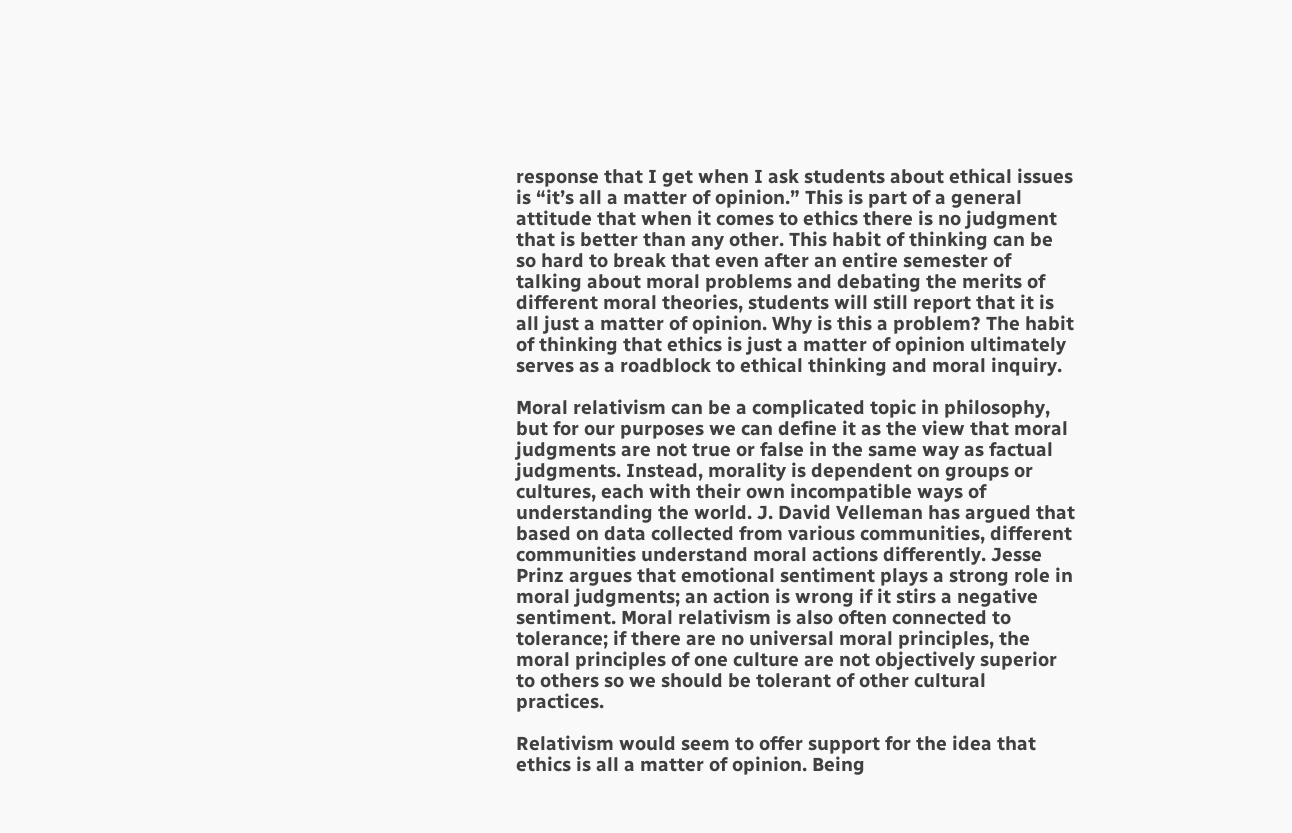response that I get when I ask students about ethical issues is “it’s all a matter of opinion.” This is part of a general attitude that when it comes to ethics there is no judgment that is better than any other. This habit of thinking can be so hard to break that even after an entire semester of talking about moral problems and debating the merits of different moral theories, students will still report that it is all just a matter of opinion. Why is this a problem? The habit of thinking that ethics is just a matter of opinion ultimately serves as a roadblock to ethical thinking and moral inquiry.

Moral relativism can be a complicated topic in philosophy, but for our purposes we can define it as the view that moral judgments are not true or false in the same way as factual judgments. Instead, morality is dependent on groups or cultures, each with their own incompatible ways of understanding the world. J. David Velleman has argued that based on data collected from various communities, different communities understand moral actions differently. Jesse Prinz argues that emotional sentiment plays a strong role in moral judgments; an action is wrong if it stirs a negative sentiment. Moral relativism is also often connected to tolerance; if there are no universal moral principles, the moral principles of one culture are not objectively superior to others so we should be tolerant of other cultural practices.

Relativism would seem to offer support for the idea that ethics is all a matter of opinion. Being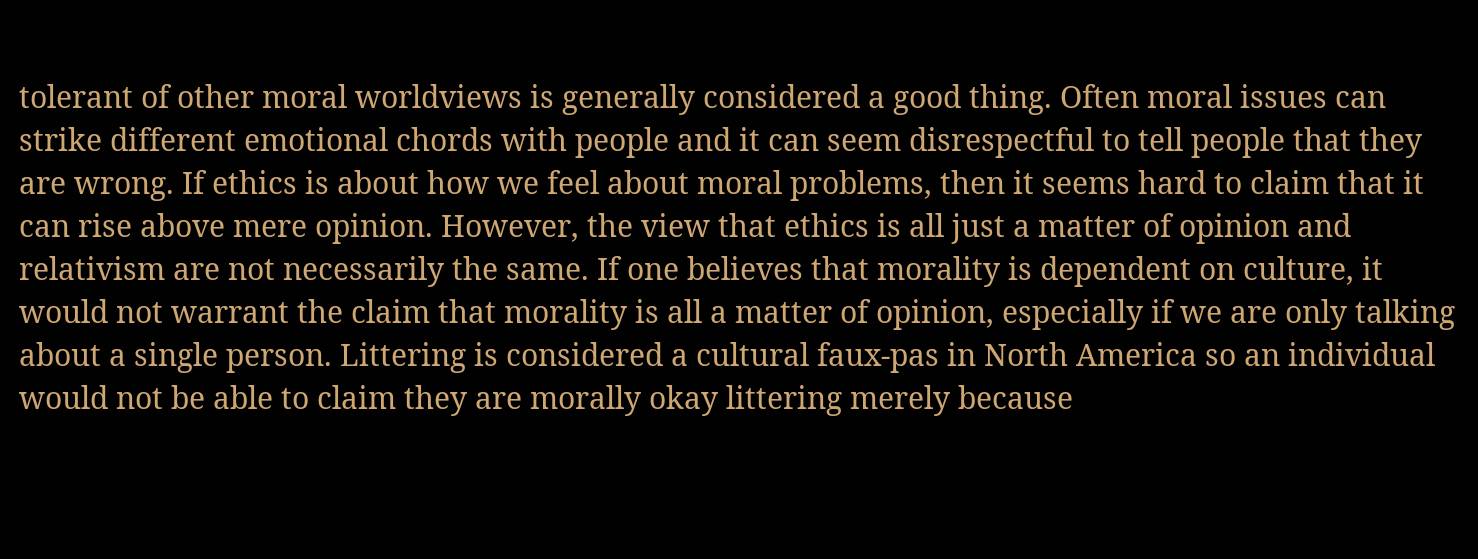tolerant of other moral worldviews is generally considered a good thing. Often moral issues can strike different emotional chords with people and it can seem disrespectful to tell people that they are wrong. If ethics is about how we feel about moral problems, then it seems hard to claim that it can rise above mere opinion. However, the view that ethics is all just a matter of opinion and relativism are not necessarily the same. If one believes that morality is dependent on culture, it would not warrant the claim that morality is all a matter of opinion, especially if we are only talking about a single person. Littering is considered a cultural faux-pas in North America so an individual would not be able to claim they are morally okay littering merely because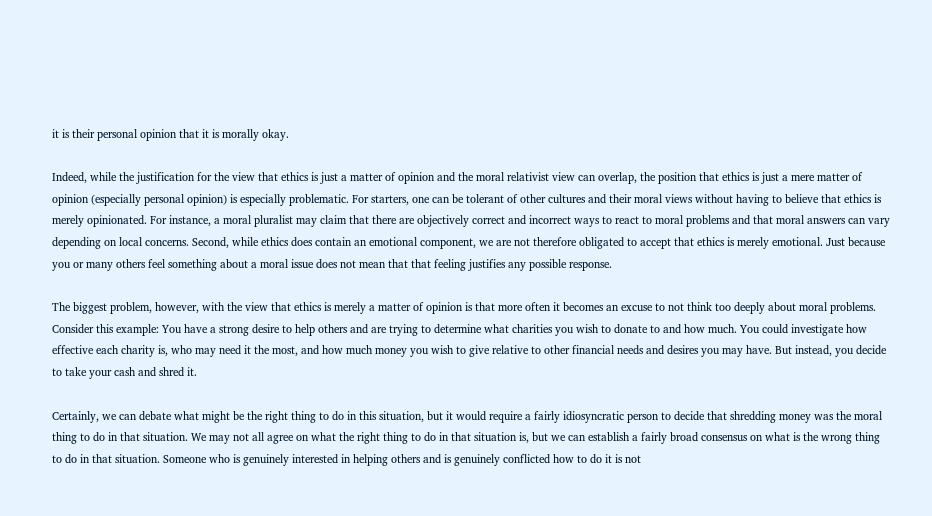it is their personal opinion that it is morally okay.

Indeed, while the justification for the view that ethics is just a matter of opinion and the moral relativist view can overlap, the position that ethics is just a mere matter of opinion (especially personal opinion) is especially problematic. For starters, one can be tolerant of other cultures and their moral views without having to believe that ethics is merely opinionated. For instance, a moral pluralist may claim that there are objectively correct and incorrect ways to react to moral problems and that moral answers can vary depending on local concerns. Second, while ethics does contain an emotional component, we are not therefore obligated to accept that ethics is merely emotional. Just because you or many others feel something about a moral issue does not mean that that feeling justifies any possible response.

The biggest problem, however, with the view that ethics is merely a matter of opinion is that more often it becomes an excuse to not think too deeply about moral problems. Consider this example: You have a strong desire to help others and are trying to determine what charities you wish to donate to and how much. You could investigate how effective each charity is, who may need it the most, and how much money you wish to give relative to other financial needs and desires you may have. But instead, you decide to take your cash and shred it.

Certainly, we can debate what might be the right thing to do in this situation, but it would require a fairly idiosyncratic person to decide that shredding money was the moral thing to do in that situation. We may not all agree on what the right thing to do in that situation is, but we can establish a fairly broad consensus on what is the wrong thing to do in that situation. Someone who is genuinely interested in helping others and is genuinely conflicted how to do it is not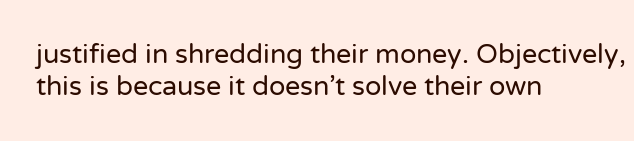justified in shredding their money. Objectively, this is because it doesn’t solve their own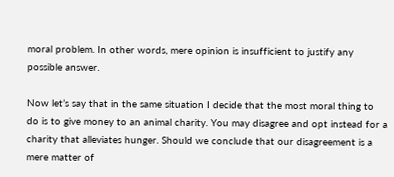moral problem. In other words, mere opinion is insufficient to justify any possible answer.

Now let’s say that in the same situation I decide that the most moral thing to do is to give money to an animal charity. You may disagree and opt instead for a charity that alleviates hunger. Should we conclude that our disagreement is a mere matter of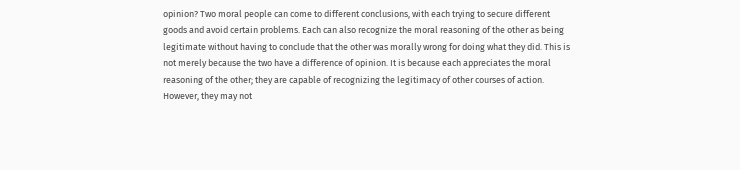opinion? Two moral people can come to different conclusions, with each trying to secure different goods and avoid certain problems. Each can also recognize the moral reasoning of the other as being legitimate without having to conclude that the other was morally wrong for doing what they did. This is not merely because the two have a difference of opinion. It is because each appreciates the moral reasoning of the other; they are capable of recognizing the legitimacy of other courses of action. However, they may not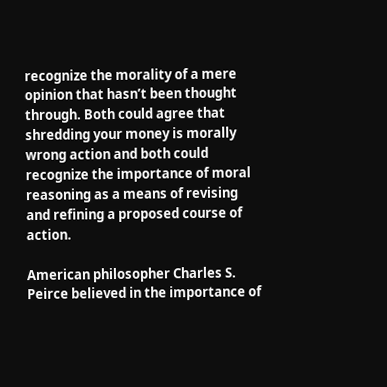recognize the morality of a mere opinion that hasn’t been thought through. Both could agree that shredding your money is morally wrong action and both could recognize the importance of moral reasoning as a means of revising and refining a proposed course of action.

American philosopher Charles S. Peirce believed in the importance of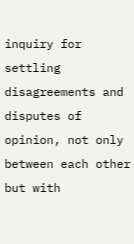inquiry for settling disagreements and disputes of opinion, not only between each other but with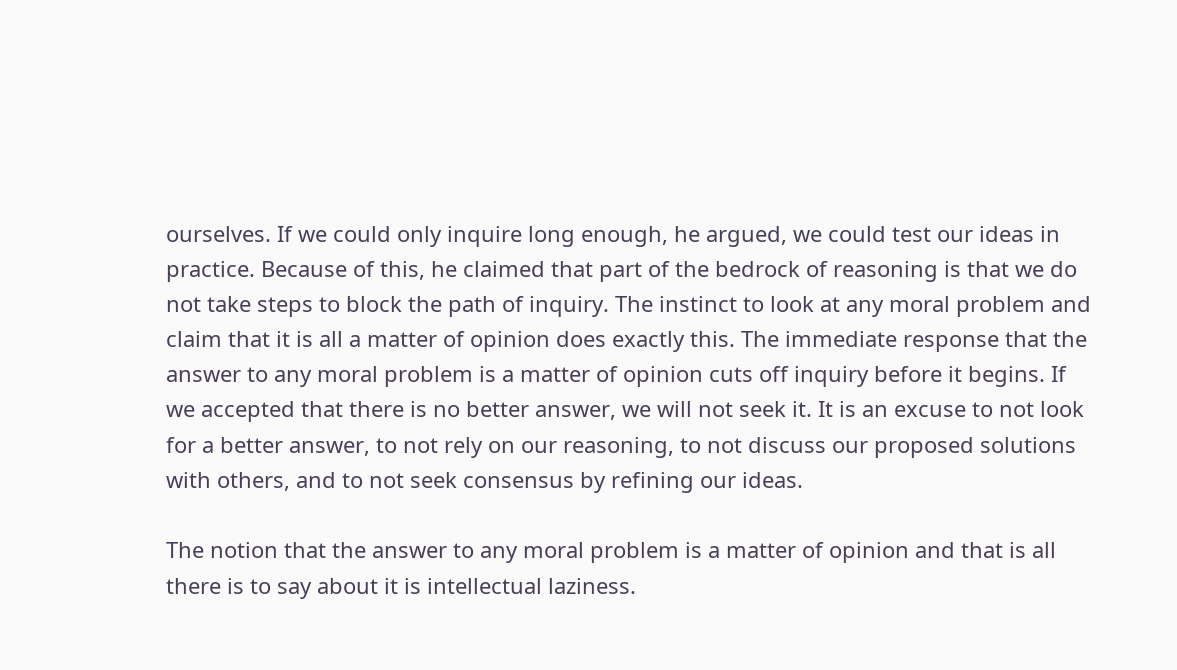ourselves. If we could only inquire long enough, he argued, we could test our ideas in practice. Because of this, he claimed that part of the bedrock of reasoning is that we do not take steps to block the path of inquiry. The instinct to look at any moral problem and claim that it is all a matter of opinion does exactly this. The immediate response that the answer to any moral problem is a matter of opinion cuts off inquiry before it begins. If we accepted that there is no better answer, we will not seek it. It is an excuse to not look for a better answer, to not rely on our reasoning, to not discuss our proposed solutions with others, and to not seek consensus by refining our ideas.

The notion that the answer to any moral problem is a matter of opinion and that is all there is to say about it is intellectual laziness.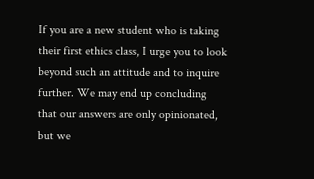If you are a new student who is taking their first ethics class, I urge you to look beyond such an attitude and to inquire further. We may end up concluding that our answers are only opinionated, but we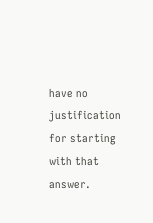have no justification for starting with that answer.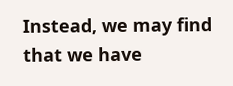Instead, we may find that we have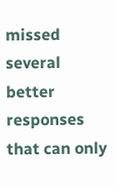missed several better responses that can only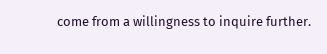come from a willingness to inquire further.